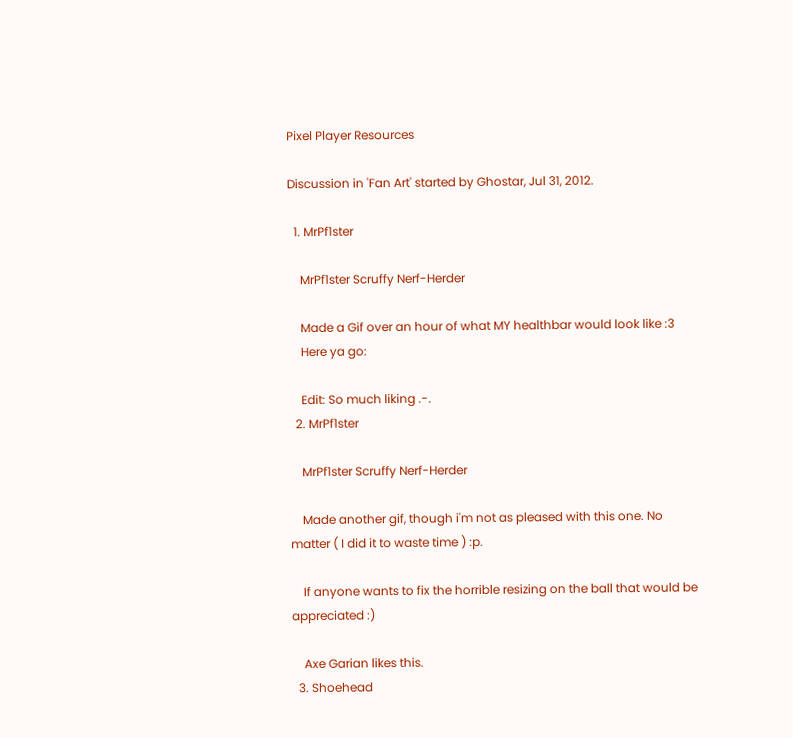Pixel Player Resources

Discussion in 'Fan Art' started by Ghostar, Jul 31, 2012.

  1. MrPf1ster

    MrPf1ster Scruffy Nerf-Herder

    Made a Gif over an hour of what MY healthbar would look like :3
    Here ya go:

    Edit: So much liking .-.
  2. MrPf1ster

    MrPf1ster Scruffy Nerf-Herder

    Made another gif, though i'm not as pleased with this one. No matter ( I did it to waste time ) :p.

    If anyone wants to fix the horrible resizing on the ball that would be appreciated :)

    Axe Garian likes this.
  3. Shoehead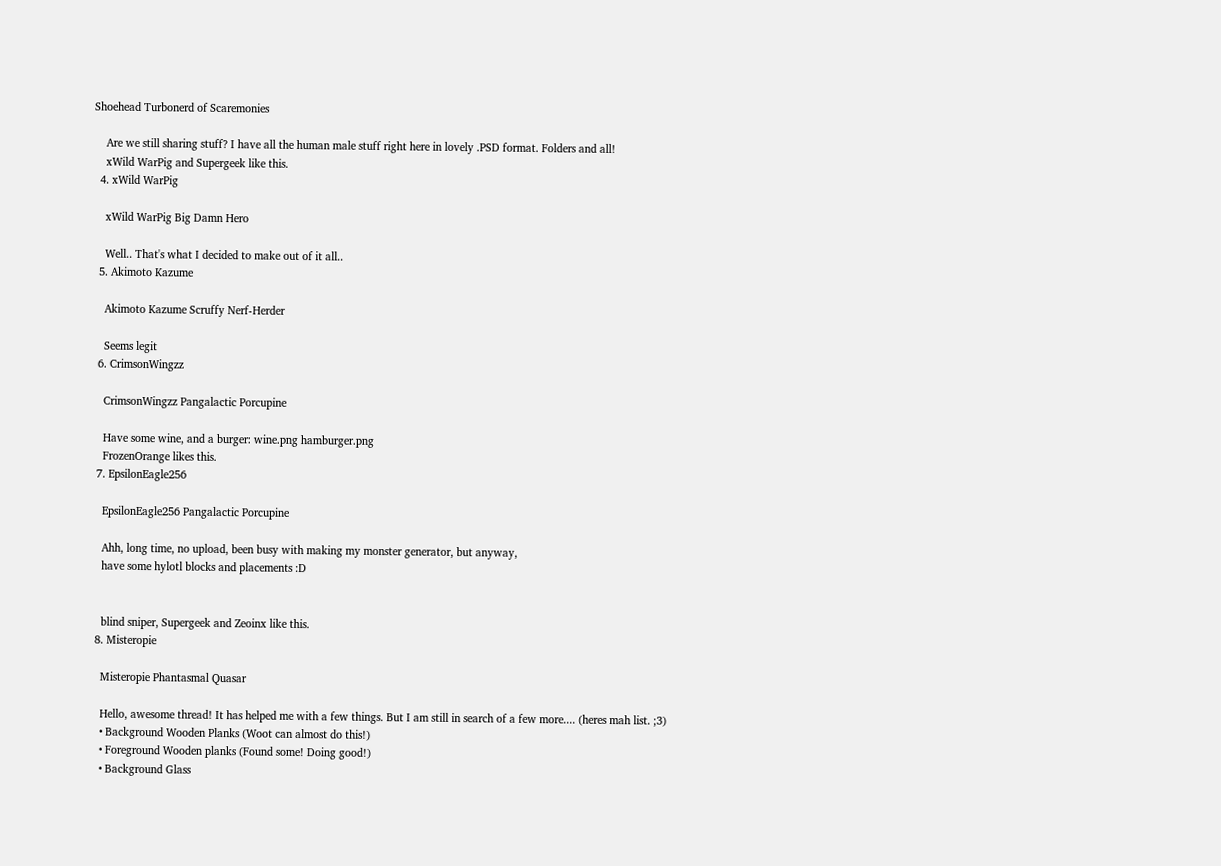Shoehead Turbonerd of Scaremonies

    Are we still sharing stuff? I have all the human male stuff right here in lovely .PSD format. Folders and all!
    xWild WarPig and Supergeek like this.
  4. xWild WarPig

    xWild WarPig Big Damn Hero

    Well.. That's what I decided to make out of it all..
  5. Akimoto Kazume

    Akimoto Kazume Scruffy Nerf-Herder

    Seems legit
  6. CrimsonWingzz

    CrimsonWingzz Pangalactic Porcupine

    Have some wine, and a burger: wine.png hamburger.png
    FrozenOrange likes this.
  7. EpsilonEagle256

    EpsilonEagle256 Pangalactic Porcupine

    Ahh, long time, no upload, been busy with making my monster generator, but anyway,
    have some hylotl blocks and placements :D


    blind sniper, Supergeek and Zeoinx like this.
  8. Misteropie

    Misteropie Phantasmal Quasar

    Hello, awesome thread! It has helped me with a few things. But I am still in search of a few more.... (heres mah list. ;3)
    • Background Wooden Planks (Woot can almost do this!)
    • Foreground Wooden planks (Found some! Doing good!)
    • Background Glass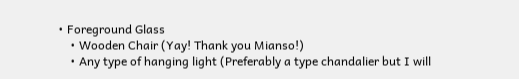• Foreground Glass
    • Wooden Chair (Yay! Thank you Mianso!)
    • Any type of hanging light (Preferably a type chandalier but I will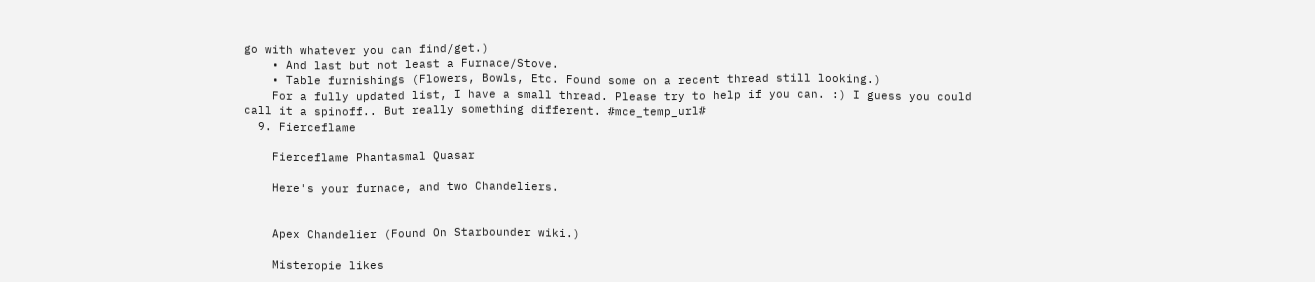go with whatever you can find/get.)
    • And last but not least a Furnace/Stove.
    • Table furnishings (Flowers, Bowls, Etc. Found some on a recent thread still looking.)
    For a fully updated list, I have a small thread. Please try to help if you can. :) I guess you could call it a spinoff.. But really something different. #mce_temp_url#
  9. Fierceflame

    Fierceflame Phantasmal Quasar

    Here's your furnace, and two Chandeliers.


    Apex Chandelier (Found On Starbounder wiki.)

    Misteropie likes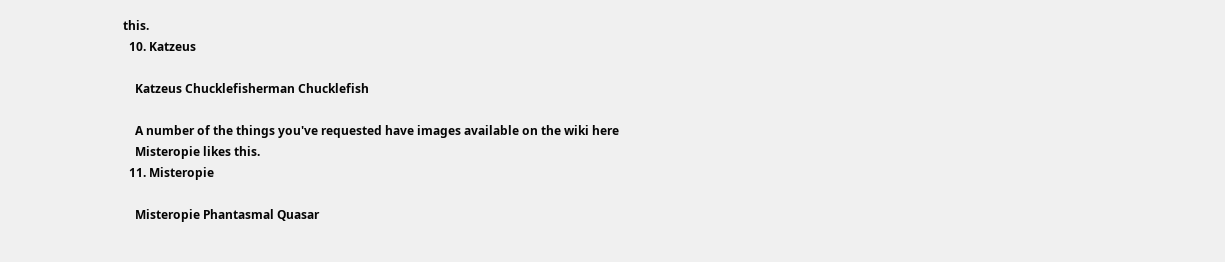this.
  10. Katzeus

    Katzeus Chucklefisherman Chucklefish

    A number of the things you've requested have images available on the wiki here
    Misteropie likes this.
  11. Misteropie

    Misteropie Phantasmal Quasar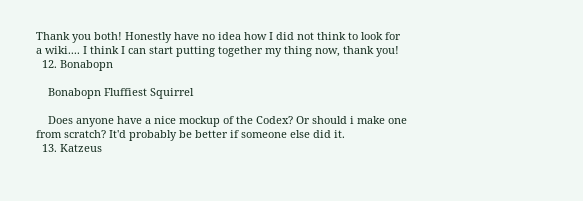Thank you both! Honestly have no idea how I did not think to look for a wiki.... I think I can start putting together my thing now, thank you!
  12. Bonabopn

    Bonabopn Fluffiest Squirrel

    Does anyone have a nice mockup of the Codex? Or should i make one from scratch? It'd probably be better if someone else did it.
  13. Katzeus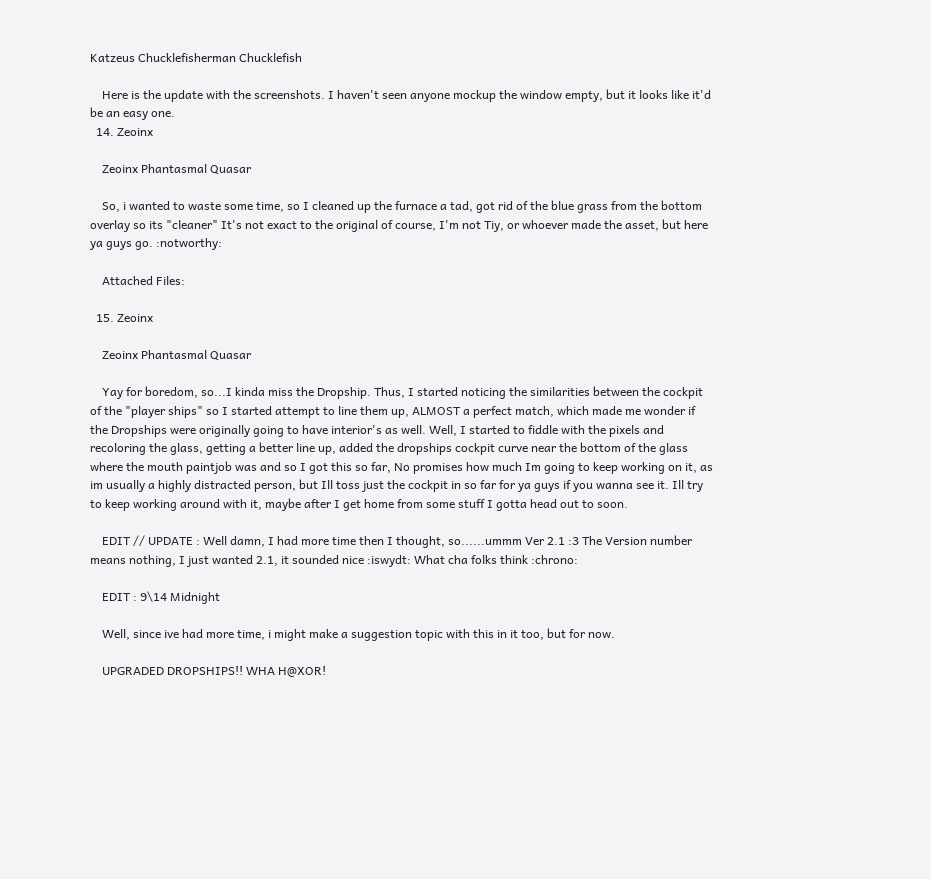Katzeus Chucklefisherman Chucklefish

    Here is the update with the screenshots. I haven't seen anyone mockup the window empty, but it looks like it'd be an easy one.
  14. Zeoinx

    Zeoinx Phantasmal Quasar

    So, i wanted to waste some time, so I cleaned up the furnace a tad, got rid of the blue grass from the bottom overlay so its "cleaner" It's not exact to the original of course, I'm not Tiy, or whoever made the asset, but here ya guys go. :notworthy:

    Attached Files:

  15. Zeoinx

    Zeoinx Phantasmal Quasar

    Yay for boredom, so...I kinda miss the Dropship. Thus, I started noticing the similarities between the cockpit of the "player ships" so I started attempt to line them up, ALMOST a perfect match, which made me wonder if the Dropships were originally going to have interior's as well. Well, I started to fiddle with the pixels and recoloring the glass, getting a better line up, added the dropships cockpit curve near the bottom of the glass where the mouth paintjob was and so I got this so far, No promises how much Im going to keep working on it, as im usually a highly distracted person, but Ill toss just the cockpit in so far for ya guys if you wanna see it. Ill try to keep working around with it, maybe after I get home from some stuff I gotta head out to soon.

    EDIT // UPDATE : Well damn, I had more time then I thought, so......ummm Ver 2.1 :3 The Version number means nothing, I just wanted 2.1, it sounded nice :iswydt: What cha folks think :chrono:

    EDIT : 9\14 Midnight

    Well, since ive had more time, i might make a suggestion topic with this in it too, but for now.

    UPGRADED DROPSHIPS!! WHA H@XOR!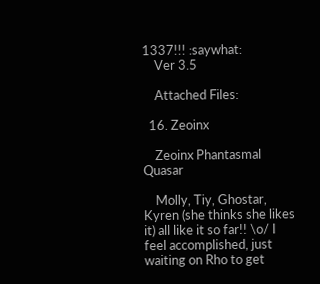1337!!! :saywhat:
    Ver 3.5

    Attached Files:

  16. Zeoinx

    Zeoinx Phantasmal Quasar

    Molly, Tiy, Ghostar, Kyren (she thinks she likes it) all like it so far!! \o/ I feel accomplished, just waiting on Rho to get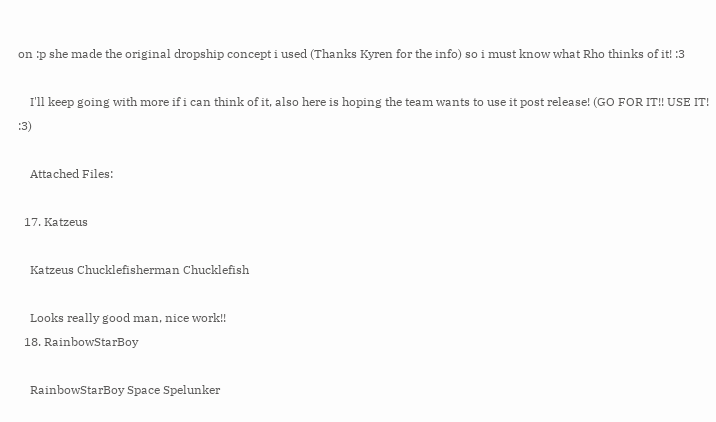on :p she made the original dropship concept i used (Thanks Kyren for the info) so i must know what Rho thinks of it! :3

    I'll keep going with more if i can think of it, also here is hoping the team wants to use it post release! (GO FOR IT!! USE IT! :3)

    Attached Files:

  17. Katzeus

    Katzeus Chucklefisherman Chucklefish

    Looks really good man, nice work!!
  18. RainbowStarBoy

    RainbowStarBoy Space Spelunker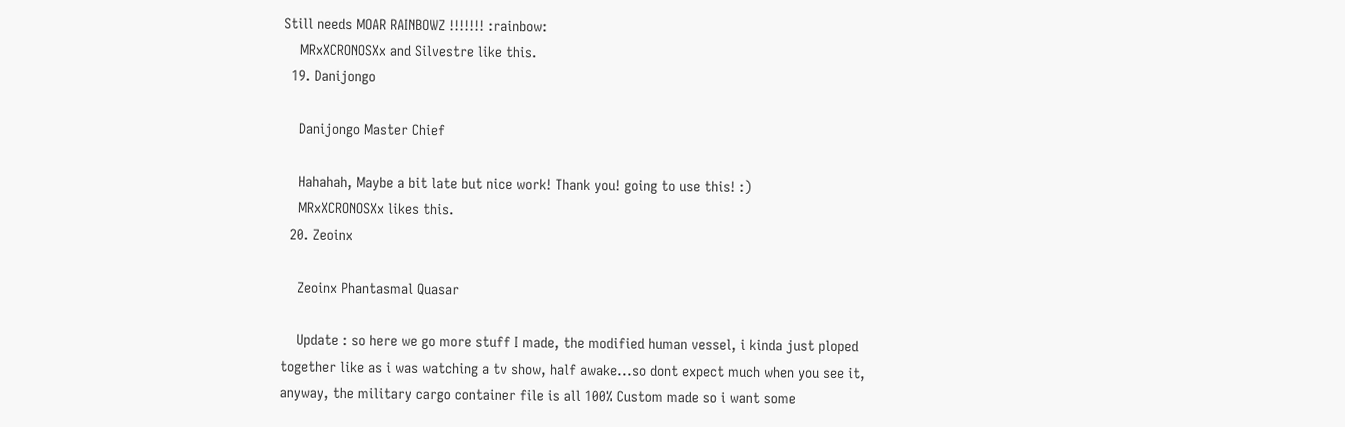Still needs MOAR RAINBOWZ !!!!!!! :rainbow:
    MRxXCRONOSXx and Silvestre like this.
  19. Danijongo

    Danijongo Master Chief

    Hahahah, Maybe a bit late but nice work! Thank you! going to use this! :)
    MRxXCRONOSXx likes this.
  20. Zeoinx

    Zeoinx Phantasmal Quasar

    Update : so here we go more stuff I made, the modified human vessel, i kinda just ploped together like as i was watching a tv show, half awake...so dont expect much when you see it, anyway, the military cargo container file is all 100% Custom made so i want some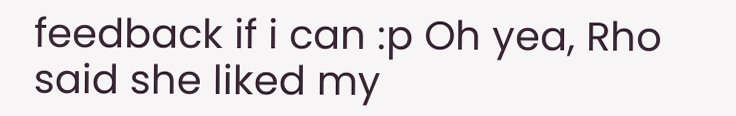feedback if i can :p Oh yea, Rho said she liked my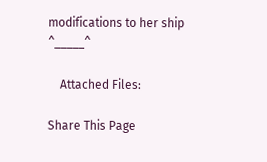modifications to her ship ^_____^

    Attached Files:

Share This Page